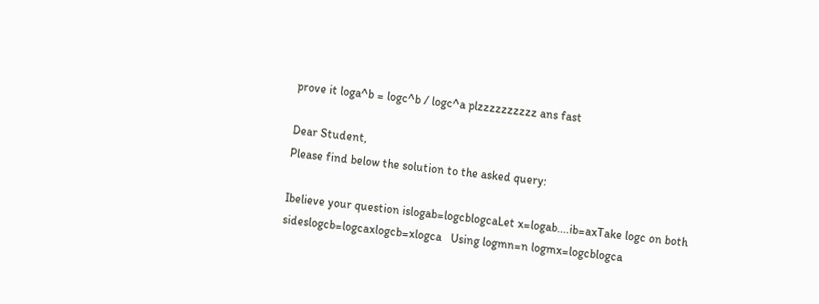prove it loga^b = logc^b / logc^a plzzzzzzzzzz ans fast

Dear Student,
Please find below the solution to the asked query:

Ibelieve your question islogab=logcblogcaLet x=logab....ib=axTake logc on both sideslogcb=logcaxlogcb=xlogca   Using logmn=n logmx=logcblogca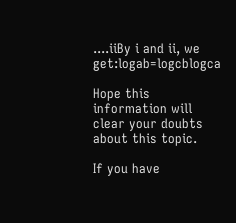....iiBy i and ii, we get:logab=logcblogca

Hope this information will clear your doubts about this topic.

If you have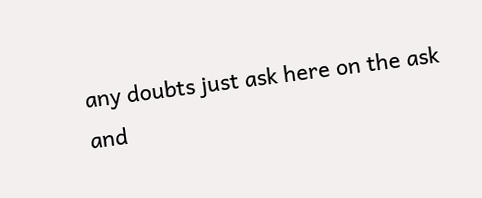any doubts just ask here on the ask and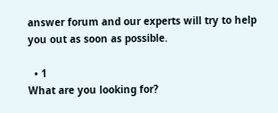answer forum and our experts will try to help you out as soon as possible.

  • 1
What are you looking for?